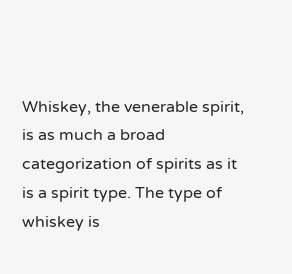Whiskey, the venerable spirit, is as much a broad categorization of spirits as it is a spirit type. The type of whiskey is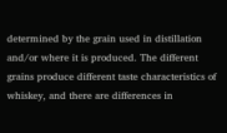determined by the grain used in distillation and/or where it is produced. The different grains produce different taste characteristics of whiskey, and there are differences in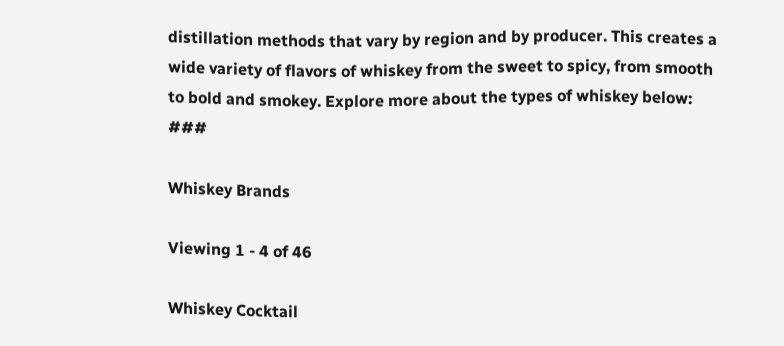distillation methods that vary by region and by producer. This creates a wide variety of flavors of whiskey from the sweet to spicy, from smooth to bold and smokey. Explore more about the types of whiskey below: ###

Whiskey Brands

Viewing 1 - 4 of 46

Whiskey Cocktail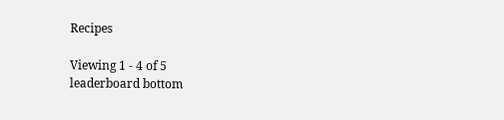Recipes

Viewing 1 - 4 of 5
leaderboard bottom